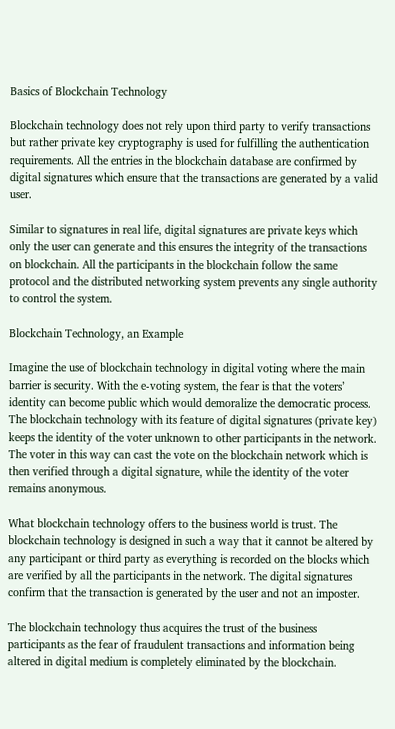Basics of Blockchain Technology

Blockchain technology does not rely upon third party to verify transactions but rather private key cryptography is used for fulfilling the authentication requirements. All the entries in the blockchain database are confirmed by digital signatures which ensure that the transactions are generated by a valid user.

Similar to signatures in real life, digital signatures are private keys which only the user can generate and this ensures the integrity of the transactions on blockchain. All the participants in the blockchain follow the same protocol and the distributed networking system prevents any single authority to control the system.

Blockchain Technology, an Example

Imagine the use of blockchain technology in digital voting where the main barrier is security. With the e-voting system, the fear is that the voters’ identity can become public which would demoralize the democratic process. The blockchain technology with its feature of digital signatures (private key) keeps the identity of the voter unknown to other participants in the network. The voter in this way can cast the vote on the blockchain network which is then verified through a digital signature, while the identity of the voter remains anonymous.

What blockchain technology offers to the business world is trust. The blockchain technology is designed in such a way that it cannot be altered by any participant or third party as everything is recorded on the blocks which are verified by all the participants in the network. The digital signatures confirm that the transaction is generated by the user and not an imposter.

The blockchain technology thus acquires the trust of the business participants as the fear of fraudulent transactions and information being altered in digital medium is completely eliminated by the blockchain.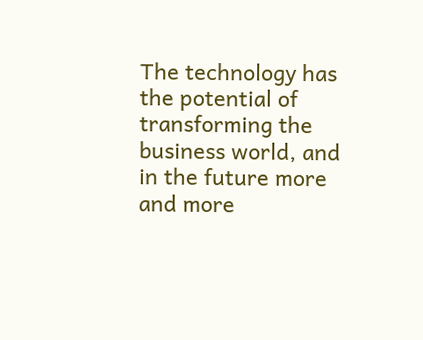The technology has the potential of transforming the business world, and in the future more and more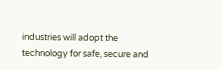industries will adopt the technology for safe, secure and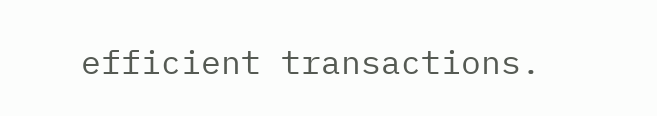efficient transactions.